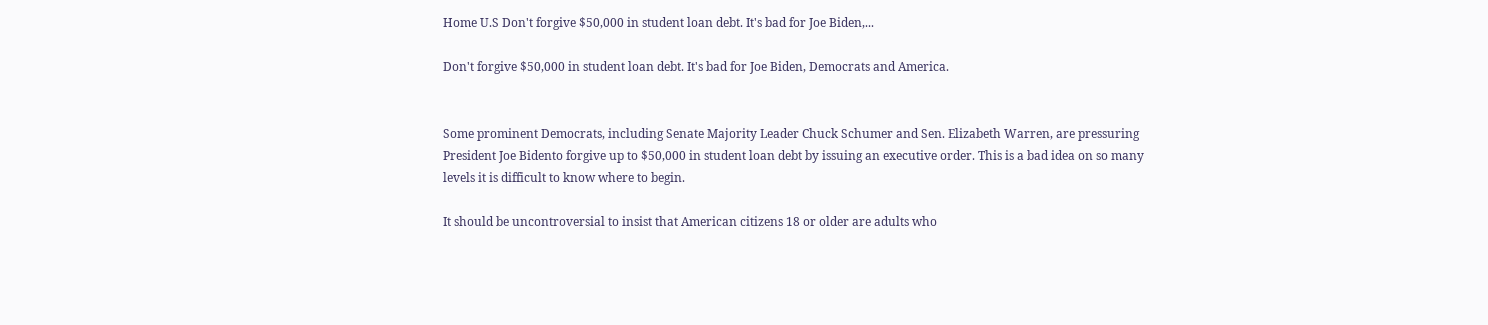Home U.S Don't forgive $50,000 in student loan debt. It's bad for Joe Biden,...

Don't forgive $50,000 in student loan debt. It's bad for Joe Biden, Democrats and America.


Some prominent Democrats, including Senate Majority Leader Chuck Schumer and Sen. Elizabeth Warren, are pressuring President Joe Bidento forgive up to $50,000 in student loan debt by issuing an executive order. This is a bad idea on so many levels it is difficult to know where to begin.

It should be uncontroversial to insist that American citizens 18 or older are adults who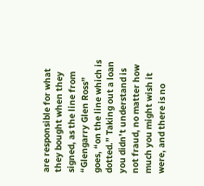are responsible for what they bought when they signed, as the line from “Glengarry Glen Ross” goes, “on the line which is dotted.” Taking out a loan you didn’t understand is not fraud, no matter how much you might wish it were, and there is no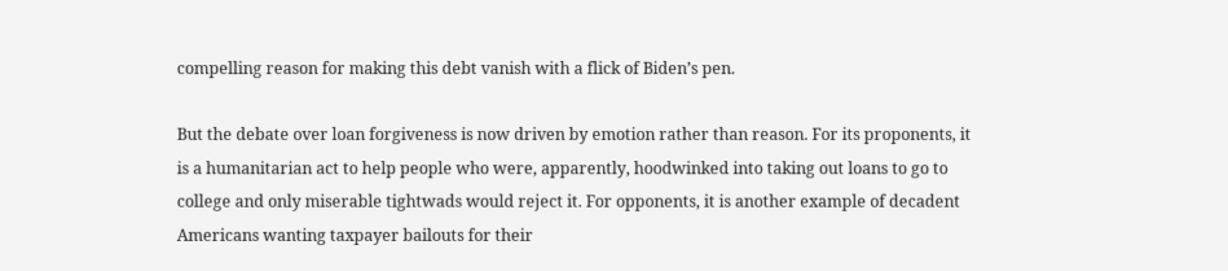compelling reason for making this debt vanish with a flick of Biden’s pen.

But the debate over loan forgiveness is now driven by emotion rather than reason. For its proponents, it is a humanitarian act to help people who were, apparently, hoodwinked into taking out loans to go to college and only miserable tightwads would reject it. For opponents, it is another example of decadent Americans wanting taxpayer bailouts for their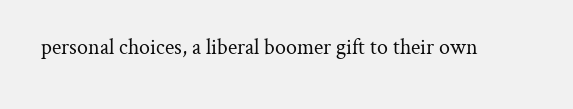personal choices, a liberal boomer gift to their own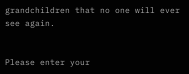grandchildren that no one will ever see again.


Please enter your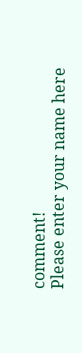comment!
Please enter your name here